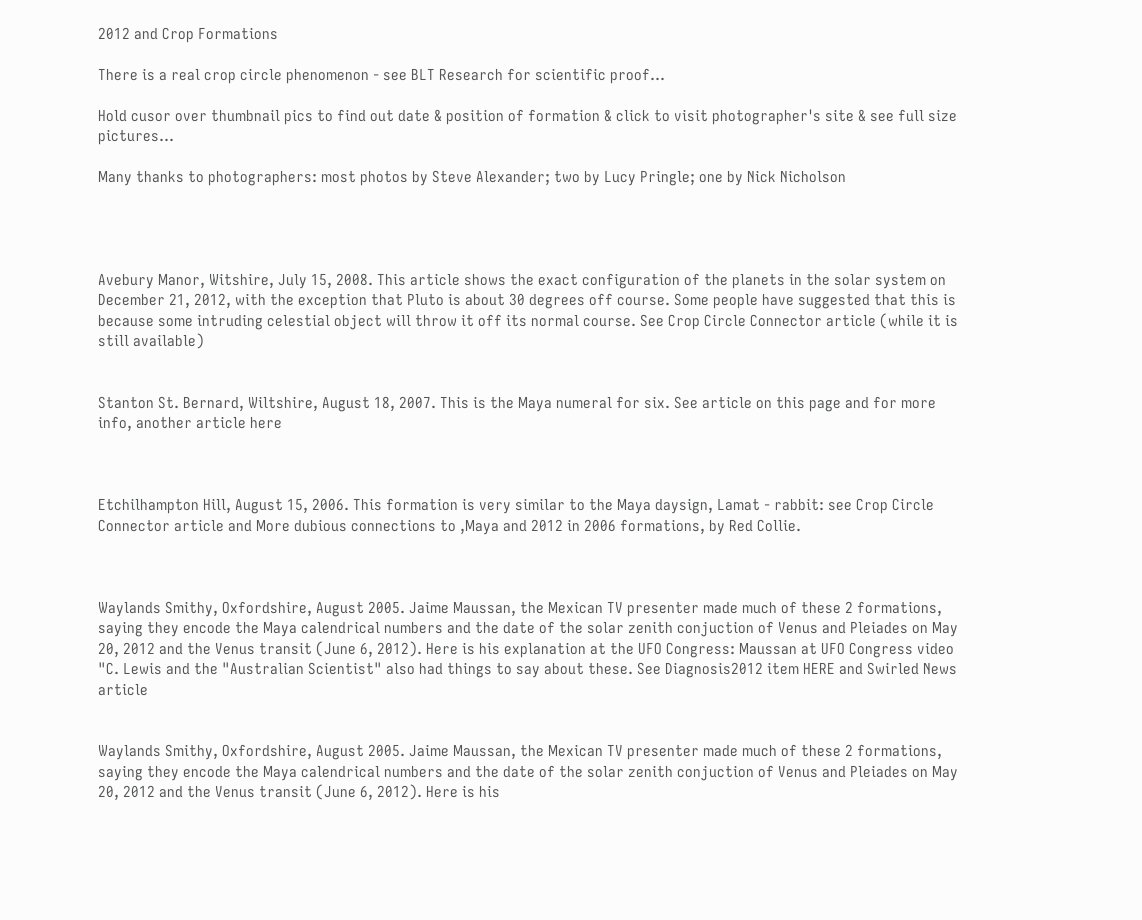2012 and Crop Formations

There is a real crop circle phenomenon - see BLT Research for scientific proof...

Hold cusor over thumbnail pics to find out date & position of formation & click to visit photographer's site & see full size pictures...

Many thanks to photographers: most photos by Steve Alexander; two by Lucy Pringle; one by Nick Nicholson




Avebury Manor, Witshire, July 15, 2008. This article shows the exact configuration of the planets in the solar system on December 21, 2012, with the exception that Pluto is about 30 degrees off course. Some people have suggested that this is because some intruding celestial object will throw it off its normal course. See Crop Circle Connector article (while it is still available)


Stanton St. Bernard, Wiltshire, August 18, 2007. This is the Maya numeral for six. See article on this page and for more info, another article here



Etchilhampton Hill, August 15, 2006. This formation is very similar to the Maya daysign, Lamat - rabbit: see Crop Circle Connector article and More dubious connections to ,Maya and 2012 in 2006 formations, by Red Collie.



Waylands Smithy, Oxfordshire, August 2005. Jaime Maussan, the Mexican TV presenter made much of these 2 formations, saying they encode the Maya calendrical numbers and the date of the solar zenith conjuction of Venus and Pleiades on May 20, 2012 and the Venus transit (June 6, 2012). Here is his explanation at the UFO Congress: Maussan at UFO Congress video "C. Lewis and the "Australian Scientist" also had things to say about these. See Diagnosis2012 item HERE and Swirled News article


Waylands Smithy, Oxfordshire, August 2005. Jaime Maussan, the Mexican TV presenter made much of these 2 formations, saying they encode the Maya calendrical numbers and the date of the solar zenith conjuction of Venus and Pleiades on May 20, 2012 and the Venus transit (June 6, 2012). Here is his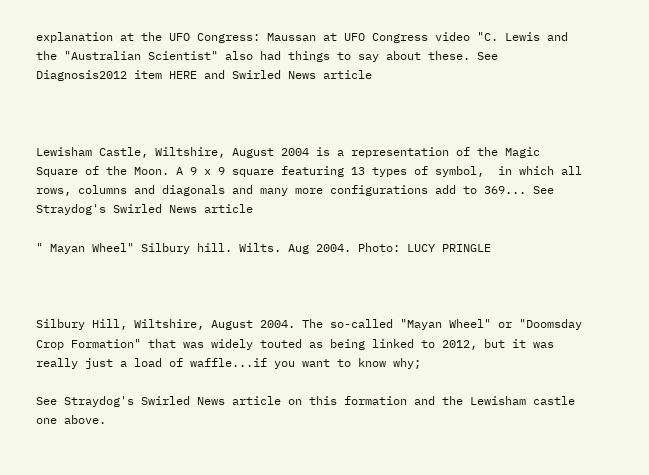explanation at the UFO Congress: Maussan at UFO Congress video "C. Lewis and the "Australian Scientist" also had things to say about these. See Diagnosis2012 item HERE and Swirled News article



Lewisham Castle, Wiltshire, August 2004 is a representation of the Magic Square of the Moon. A 9 x 9 square featuring 13 types of symbol,  in which all rows, columns and diagonals and many more configurations add to 369... See Straydog's Swirled News article

" Mayan Wheel" Silbury hill. Wilts. Aug 2004. Photo: LUCY PRINGLE



Silbury Hill, Wiltshire, August 2004. The so-called "Mayan Wheel" or "Doomsday Crop Formation" that was widely touted as being linked to 2012, but it was really just a load of waffle...if you want to know why;

See Straydog's Swirled News article on this formation and the Lewisham castle one above.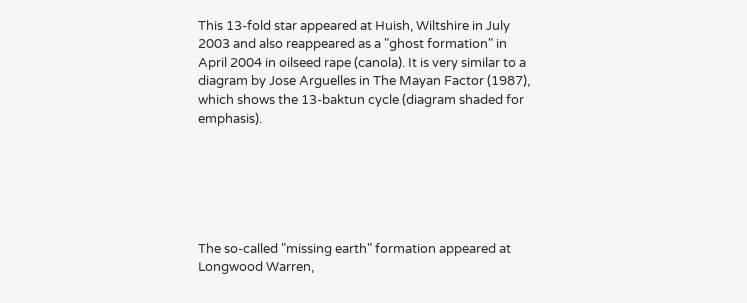This 13-fold star appeared at Huish, Wiltshire in July 2003 and also reappeared as a "ghost formation" in April 2004 in oilseed rape (canola). It is very similar to a diagram by Jose Arguelles in The Mayan Factor (1987), which shows the 13-baktun cycle (diagram shaded for emphasis).






The so-called "missing earth" formation appeared at Longwood Warren,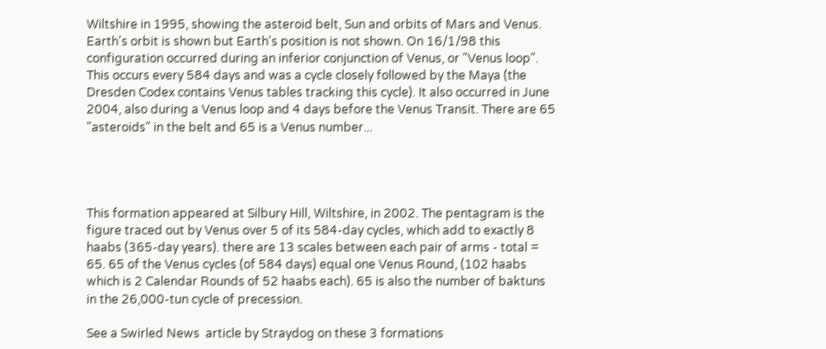Wiltshire in 1995, showing the asteroid belt, Sun and orbits of Mars and Venus. Earth's orbit is shown but Earth's position is not shown. On 16/1/98 this configuration occurred during an inferior conjunction of Venus, or "Venus loop". This occurs every 584 days and was a cycle closely followed by the Maya (the Dresden Codex contains Venus tables tracking this cycle). It also occurred in June 2004, also during a Venus loop and 4 days before the Venus Transit. There are 65 "asteroids" in the belt and 65 is a Venus number...




This formation appeared at Silbury Hill, Wiltshire, in 2002. The pentagram is the figure traced out by Venus over 5 of its 584-day cycles, which add to exactly 8 haabs (365-day years). there are 13 scales between each pair of arms - total = 65. 65 of the Venus cycles (of 584 days) equal one Venus Round, (102 haabs which is 2 Calendar Rounds of 52 haabs each). 65 is also the number of baktuns in the 26,000-tun cycle of precession.

See a Swirled News  article by Straydog on these 3 formations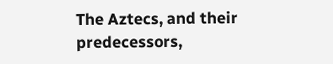The Aztecs, and their predecessors,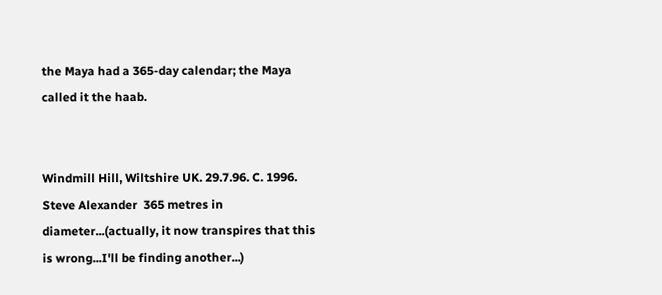the Maya had a 365-day calendar; the Maya called it the haab.


Windmill Hill, Wiltshire UK. 29.7.96. C. 1996. Steve Alexander  365 metres in diameter...(actually, it now transpires that this is wrong...I'll be finding another...)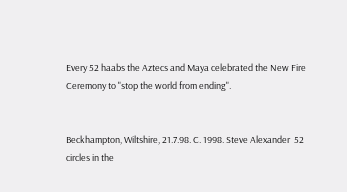Every 52 haabs the Aztecs and Maya celebrated the New Fire Ceremony to "stop the world from ending".


Beckhampton, Wiltshire, 21.7.98. C. 1998. Steve Alexander  52 circles in the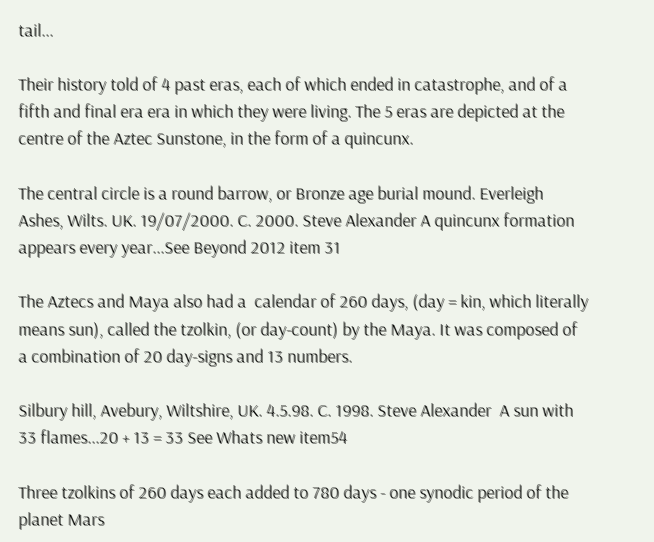tail...

Their history told of 4 past eras, each of which ended in catastrophe, and of a fifth and final era era in which they were living. The 5 eras are depicted at the centre of the Aztec Sunstone, in the form of a quincunx.

The central circle is a round barrow, or Bronze age burial mound. Everleigh Ashes, Wilts. UK. 19/07/2000. C. 2000. Steve Alexander A quincunx formation appears every year...See Beyond 2012 item 31

The Aztecs and Maya also had a  calendar of 260 days, (day = kin, which literally means sun), called the tzolkin, (or day-count) by the Maya. It was composed of a combination of 20 day-signs and 13 numbers.

Silbury hill, Avebury, Wiltshire, UK. 4.5.98. C. 1998. Steve Alexander  A sun with 33 flames...20 + 13 = 33 See Whats new item54

Three tzolkins of 260 days each added to 780 days - one synodic period of the planet Mars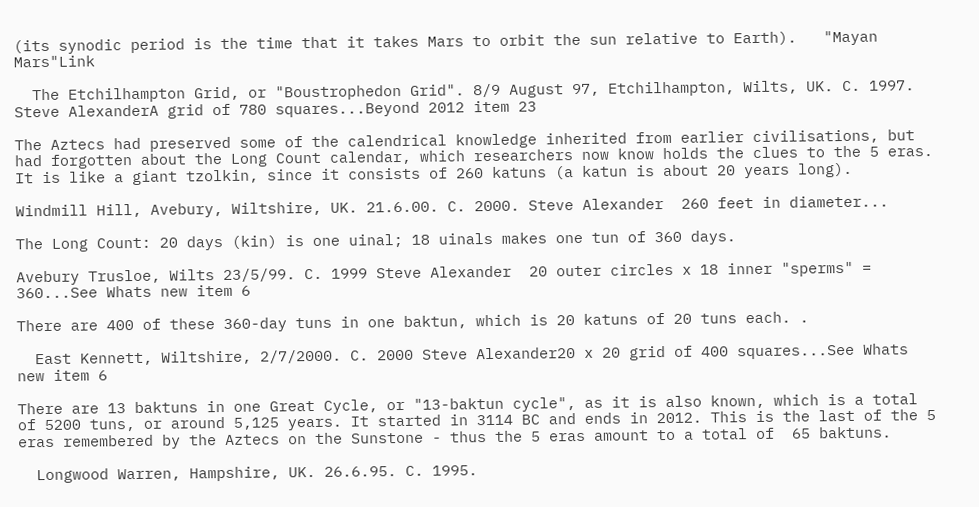(its synodic period is the time that it takes Mars to orbit the sun relative to Earth).   "Mayan Mars"Link

  The Etchilhampton Grid, or "Boustrophedon Grid". 8/9 August 97, Etchilhampton, Wilts, UK. C. 1997. Steve AlexanderA grid of 780 squares...Beyond 2012 item 23

The Aztecs had preserved some of the calendrical knowledge inherited from earlier civilisations, but had forgotten about the Long Count calendar, which researchers now know holds the clues to the 5 eras. It is like a giant tzolkin, since it consists of 260 katuns (a katun is about 20 years long).

Windmill Hill, Avebury, Wiltshire, UK. 21.6.00. C. 2000. Steve Alexander  260 feet in diameter...

The Long Count: 20 days (kin) is one uinal; 18 uinals makes one tun of 360 days.

Avebury Trusloe, Wilts 23/5/99. C. 1999 Steve Alexander  20 outer circles x 18 inner "sperms" = 360...See Whats new item 6

There are 400 of these 360-day tuns in one baktun, which is 20 katuns of 20 tuns each. .

  East Kennett, Wiltshire, 2/7/2000. C. 2000 Steve Alexander20 x 20 grid of 400 squares...See Whats new item 6

There are 13 baktuns in one Great Cycle, or "13-baktun cycle", as it is also known, which is a total of 5200 tuns, or around 5,125 years. It started in 3114 BC and ends in 2012. This is the last of the 5 eras remembered by the Aztecs on the Sunstone - thus the 5 eras amount to a total of  65 baktuns.

  Longwood Warren, Hampshire, UK. 26.6.95. C. 1995.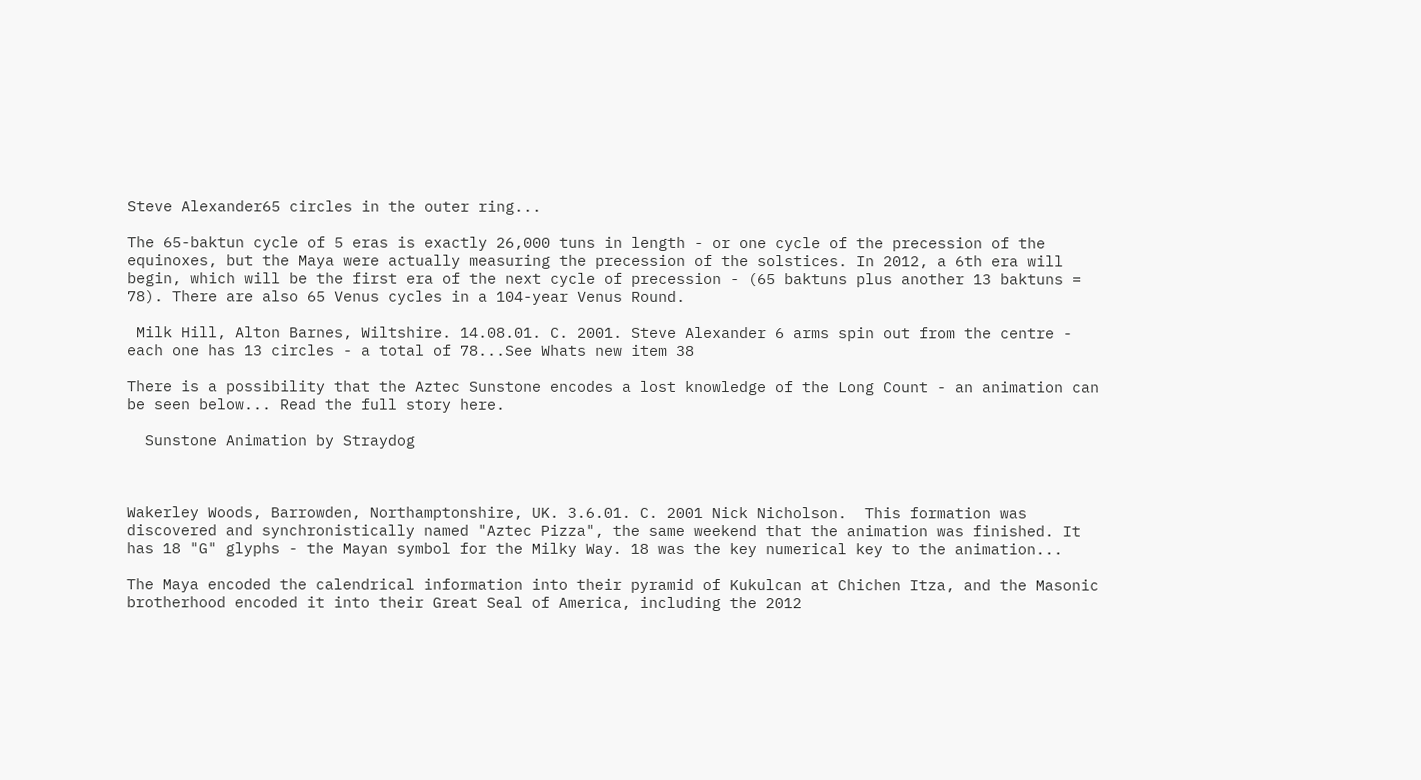Steve Alexander65 circles in the outer ring...

The 65-baktun cycle of 5 eras is exactly 26,000 tuns in length - or one cycle of the precession of the equinoxes, but the Maya were actually measuring the precession of the solstices. In 2012, a 6th era will begin, which will be the first era of the next cycle of precession - (65 baktuns plus another 13 baktuns = 78). There are also 65 Venus cycles in a 104-year Venus Round.

 Milk Hill, Alton Barnes, Wiltshire. 14.08.01. C. 2001. Steve Alexander 6 arms spin out from the centre - each one has 13 circles - a total of 78...See Whats new item 38

There is a possibility that the Aztec Sunstone encodes a lost knowledge of the Long Count - an animation can be seen below... Read the full story here.

  Sunstone Animation by Straydog



Wakerley Woods, Barrowden, Northamptonshire, UK. 3.6.01. C. 2001 Nick Nicholson.  This formation was discovered and synchronistically named "Aztec Pizza", the same weekend that the animation was finished. It has 18 "G" glyphs - the Mayan symbol for the Milky Way. 18 was the key numerical key to the animation...

The Maya encoded the calendrical information into their pyramid of Kukulcan at Chichen Itza, and the Masonic brotherhood encoded it into their Great Seal of America, including the 2012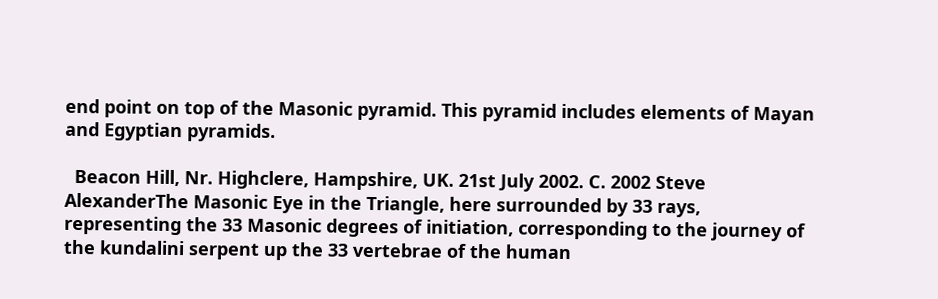end point on top of the Masonic pyramid. This pyramid includes elements of Mayan and Egyptian pyramids.

  Beacon Hill, Nr. Highclere, Hampshire, UK. 21st July 2002. C. 2002 Steve AlexanderThe Masonic Eye in the Triangle, here surrounded by 33 rays, representing the 33 Masonic degrees of initiation, corresponding to the journey of the kundalini serpent up the 33 vertebrae of the human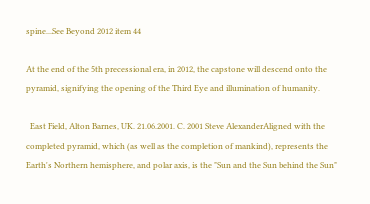spine...See Beyond 2012 item 44

At the end of the 5th precessional era, in 2012, the capstone will descend onto the pyramid, signifying the opening of the Third Eye and illumination of humanity.

  East Field, Alton Barnes, UK. 21.06.2001. C. 2001 Steve AlexanderAligned with the completed pyramid, which (as well as the completion of mankind), represents the Earth's Northern hemisphere, and polar axis, is the "Sun and the Sun behind the Sun"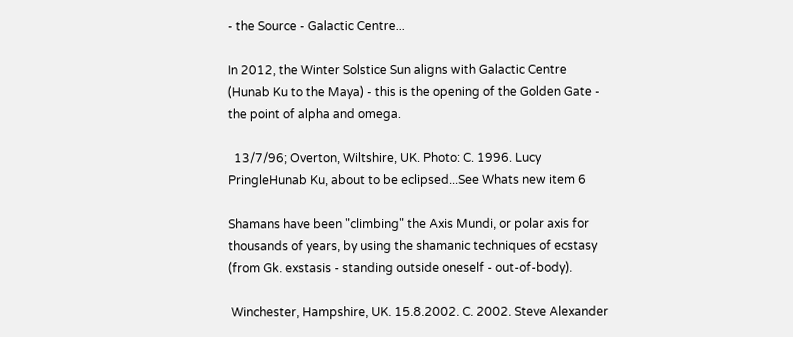- the Source - Galactic Centre...

In 2012, the Winter Solstice Sun aligns with Galactic Centre (Hunab Ku to the Maya) - this is the opening of the Golden Gate - the point of alpha and omega.

  13/7/96; Overton, Wiltshire, UK. Photo: C. 1996. Lucy PringleHunab Ku, about to be eclipsed...See Whats new item 6

Shamans have been "climbing" the Axis Mundi, or polar axis for thousands of years, by using the shamanic techniques of ecstasy (from Gk. exstasis - standing outside oneself - out-of-body).

 Winchester, Hampshire, UK. 15.8.2002. C. 2002. Steve Alexander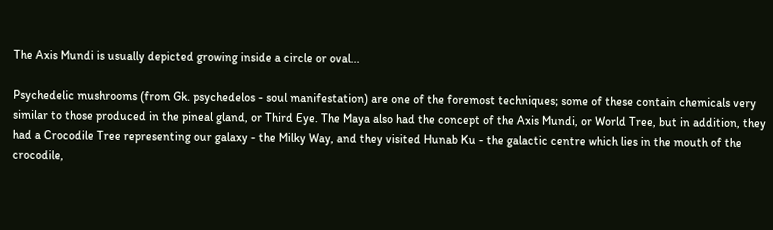The Axis Mundi is usually depicted growing inside a circle or oval...

Psychedelic mushrooms (from Gk. psychedelos - soul manifestation) are one of the foremost techniques; some of these contain chemicals very similar to those produced in the pineal gland, or Third Eye. The Maya also had the concept of the Axis Mundi, or World Tree, but in addition, they had a Crocodile Tree representing our galaxy - the Milky Way, and they visited Hunab Ku - the galactic centre which lies in the mouth of the crocodile,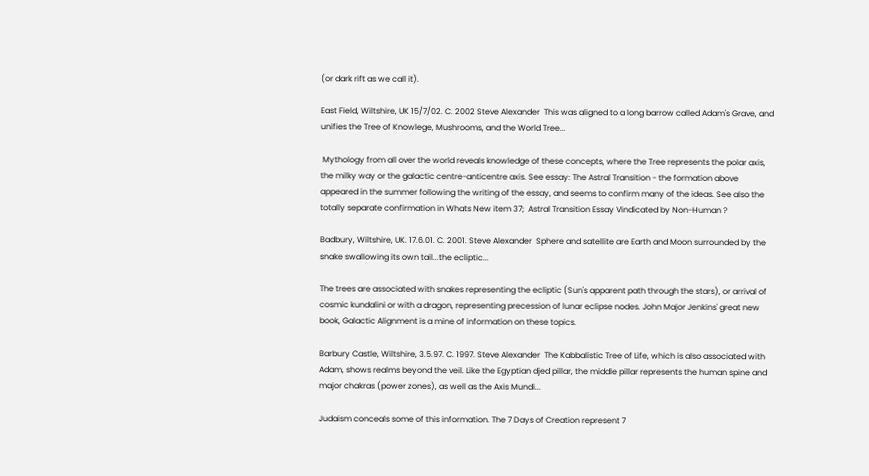(or dark rift as we call it).

East Field, Wiltshire, UK 15/7/02. C. 2002 Steve Alexander  This was aligned to a long barrow called Adam's Grave, and unifies the Tree of Knowlege, Mushrooms, and the World Tree...

 Mythology from all over the world reveals knowledge of these concepts, where the Tree represents the polar axis, the milky way or the galactic centre-anticentre axis. See essay: The Astral Transition - the formation above appeared in the summer following the writing of the essay, and seems to confirm many of the ideas. See also the totally separate confirmation in Whats New item 37;  Astral Transition Essay Vindicated by Non-Human ?

Badbury, Wiltshire, UK. 17.6.01. C. 2001. Steve Alexander  Sphere and satellite are Earth and Moon surrounded by the snake swallowing its own tail...the ecliptic...

The trees are associated with snakes representing the ecliptic (Sun's apparent path through the stars), or arrival of cosmic kundalini or with a dragon, representing precession of lunar eclipse nodes. John Major Jenkins' great new book, Galactic Alignment is a mine of information on these topics.

Barbury Castle, Wiltshire, 3.5.97. C. 1997. Steve Alexander  The Kabbalistic Tree of Life, which is also associated with Adam, shows realms beyond the veil. Like the Egyptian djed pillar, the middle pillar represents the human spine and major chakras (power zones), as well as the Axis Mundi...

Judaism conceals some of this information. The 7 Days of Creation represent 7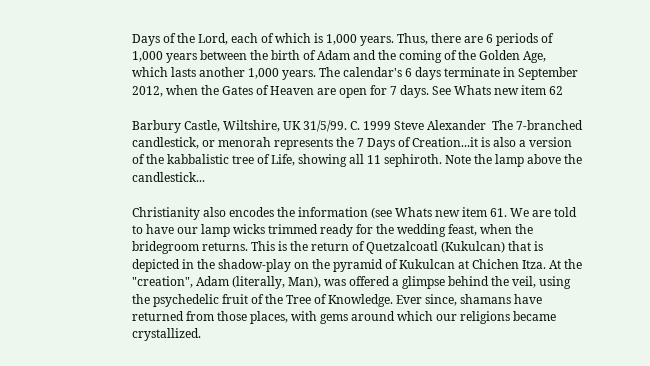Days of the Lord, each of which is 1,000 years. Thus, there are 6 periods of 1,000 years between the birth of Adam and the coming of the Golden Age, which lasts another 1,000 years. The calendar's 6 days terminate in September 2012, when the Gates of Heaven are open for 7 days. See Whats new item 62

Barbury Castle, Wiltshire, UK 31/5/99. C. 1999 Steve Alexander  The 7-branched candlestick, or menorah represents the 7 Days of Creation...it is also a version of the kabbalistic tree of Life, showing all 11 sephiroth. Note the lamp above the candlestick...

Christianity also encodes the information (see Whats new item 61. We are told to have our lamp wicks trimmed ready for the wedding feast, when the bridegroom returns. This is the return of Quetzalcoatl (Kukulcan) that is depicted in the shadow-play on the pyramid of Kukulcan at Chichen Itza. At the "creation", Adam (literally, Man), was offered a glimpse behind the veil, using the psychedelic fruit of the Tree of Knowledge. Ever since, shamans have returned from those places, with gems around which our religions became crystallized.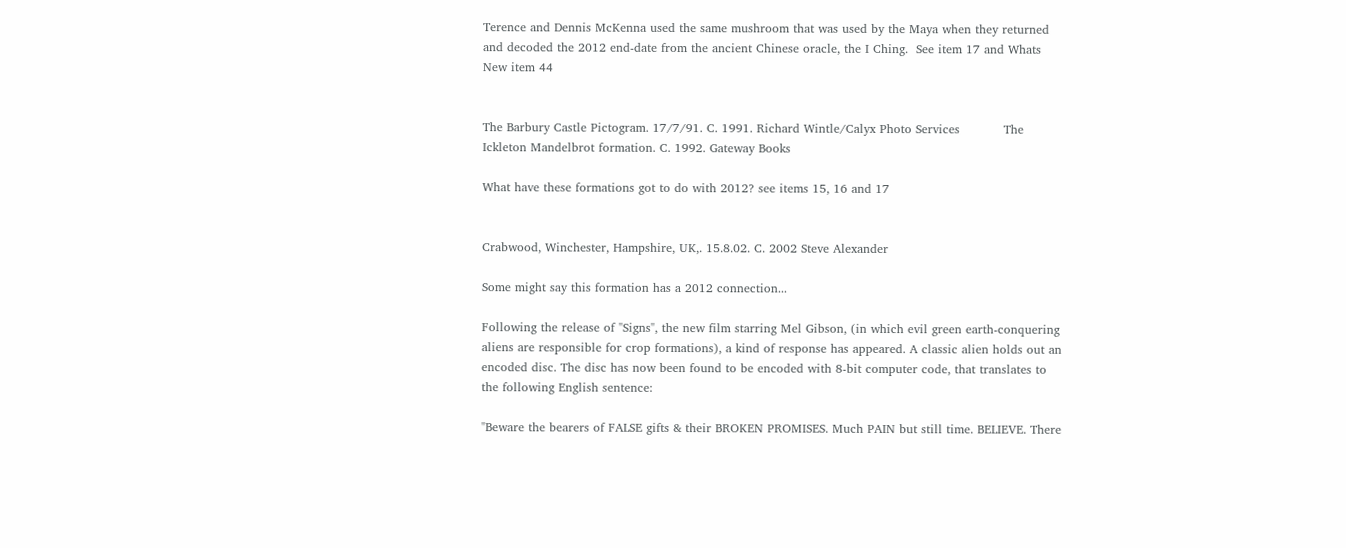Terence and Dennis McKenna used the same mushroom that was used by the Maya when they returned and decoded the 2012 end-date from the ancient Chinese oracle, the I Ching.  See item 17 and Whats New item 44


The Barbury Castle Pictogram. 17/7/91. C. 1991. Richard Wintle/Calyx Photo Services           The Ickleton Mandelbrot formation. C. 1992. Gateway Books

What have these formations got to do with 2012? see items 15, 16 and 17


Crabwood, Winchester, Hampshire, UK,. 15.8.02. C. 2002 Steve Alexander

Some might say this formation has a 2012 connection...

Following the release of "Signs", the new film starring Mel Gibson, (in which evil green earth-conquering aliens are responsible for crop formations), a kind of response has appeared. A classic alien holds out an encoded disc. The disc has now been found to be encoded with 8-bit computer code, that translates to the following English sentence:

"Beware the bearers of FALSE gifts & their BROKEN PROMISES. Much PAIN but still time. BELIEVE. There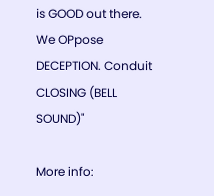is GOOD out there. We OPpose DECEPTION. Conduit CLOSING (BELL SOUND)"

More info: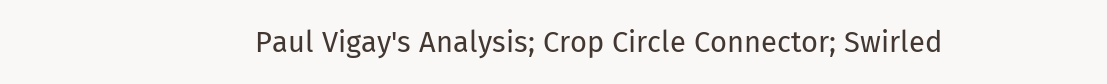Paul Vigay's Analysis; Crop Circle Connector; Swirled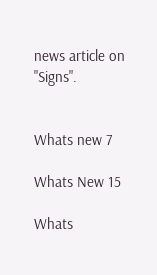news article on "Signs".


Whats new 7

Whats New 15

Whats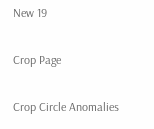New 19

Crop Page

Crop Circle Anomalies